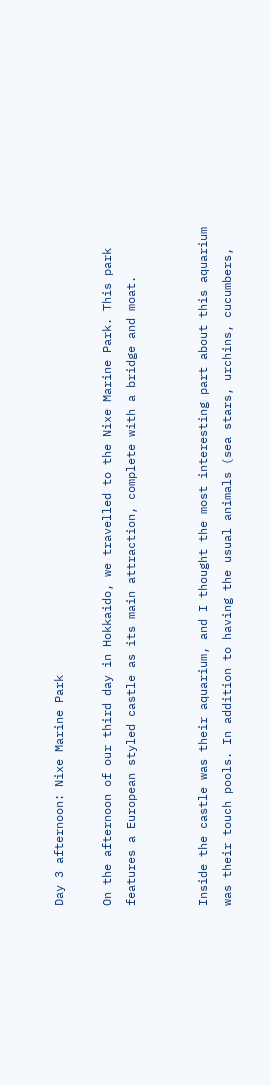Day 3 afternoon: Nixe Marine Park

On the afternoon of our third day in Hokkaido, we travelled to the Nixe Marine Park. This park features a European styled castle as its main attraction, complete with a bridge and moat.


Inside the castle was their aquarium, and I thought the most interesting part about this aquarium was their touch pools. In addition to having the usual animals (sea stars, urchins, cucumbers,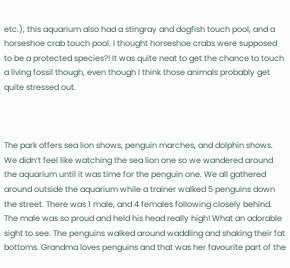etc.), this aquarium also had a stingray and dogfish touch pool, and a horseshoe crab touch pool. I thought horseshoe crabs were supposed to be a protected species?! It was quite neat to get the chance to touch a living fossil though, even though I think those animals probably get quite stressed out.



The park offers sea lion shows, penguin marches, and dolphin shows. We didn’t feel like watching the sea lion one so we wandered around the aquarium until it was time for the penguin one. We all gathered around outside the aquarium while a trainer walked 5 penguins down the street. There was 1 male, and 4 females following closely behind. The male was so proud and held his head really high! What an adorable sight to see. The penguins walked around waddling and shaking their fat bottoms. Grandma loves penguins and that was her favourite part of the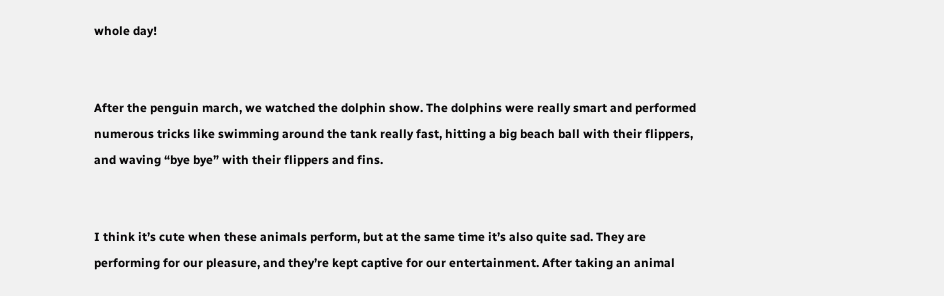whole day!


After the penguin march, we watched the dolphin show. The dolphins were really smart and performed numerous tricks like swimming around the tank really fast, hitting a big beach ball with their flippers, and waving “bye bye” with their flippers and fins.


I think it’s cute when these animals perform, but at the same time it’s also quite sad. They are performing for our pleasure, and they’re kept captive for our entertainment. After taking an animal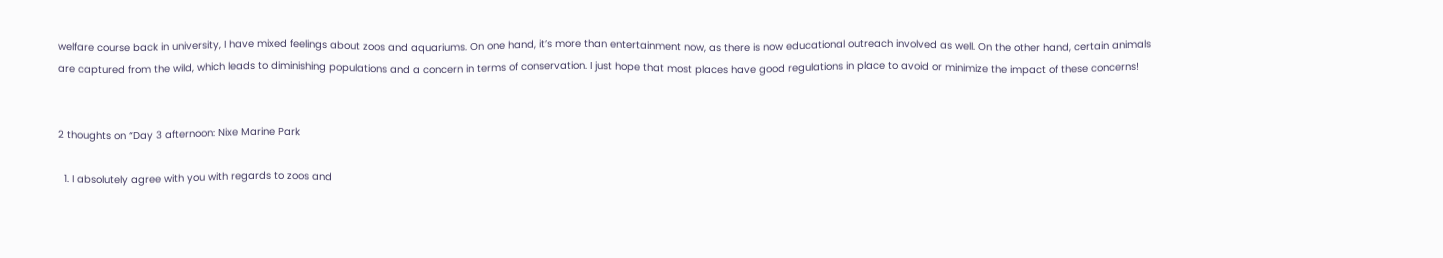welfare course back in university, I have mixed feelings about zoos and aquariums. On one hand, it’s more than entertainment now, as there is now educational outreach involved as well. On the other hand, certain animals are captured from the wild, which leads to diminishing populations and a concern in terms of conservation. I just hope that most places have good regulations in place to avoid or minimize the impact of these concerns!


2 thoughts on “Day 3 afternoon: Nixe Marine Park

  1. I absolutely agree with you with regards to zoos and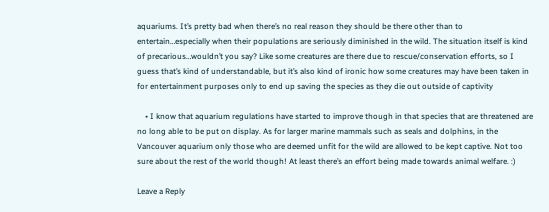aquariums. It’s pretty bad when there’s no real reason they should be there other than to entertain…especially when their populations are seriously diminished in the wild. The situation itself is kind of precarious…wouldn’t you say? Like some creatures are there due to rescue/conservation efforts, so I guess that’s kind of understandable, but it’s also kind of ironic how some creatures may have been taken in for entertainment purposes only to end up saving the species as they die out outside of captivity

    • I know that aquarium regulations have started to improve though in that species that are threatened are no long able to be put on display. As for larger marine mammals such as seals and dolphins, in the Vancouver aquarium only those who are deemed unfit for the wild are allowed to be kept captive. Not too sure about the rest of the world though! At least there’s an effort being made towards animal welfare. :)

Leave a Reply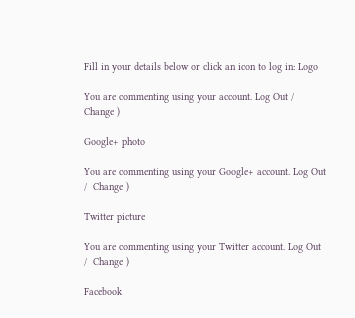Fill in your details below or click an icon to log in: Logo

You are commenting using your account. Log Out /  Change )

Google+ photo

You are commenting using your Google+ account. Log Out /  Change )

Twitter picture

You are commenting using your Twitter account. Log Out /  Change )

Facebook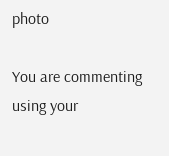photo

You are commenting using your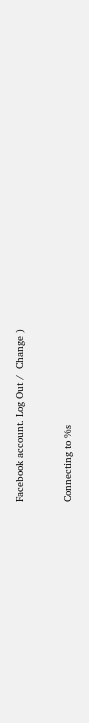Facebook account. Log Out /  Change )


Connecting to %s